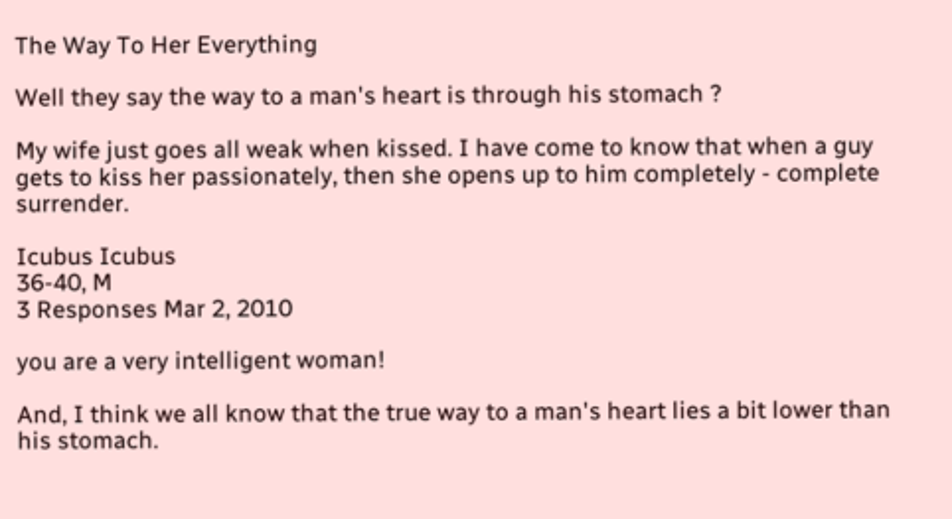The Way To Her Everything

Well they say the way to a man's heart is through his stomach ?

My wife just goes all weak when kissed. I have come to know that when a guy gets to kiss her passionately, then she opens up to him completely - complete surrender.

Icubus Icubus
36-40, M
3 Responses Mar 2, 2010

you are a very intelligent woman!

And, I think we all know that the true way to a man's heart lies a bit lower than his stomach.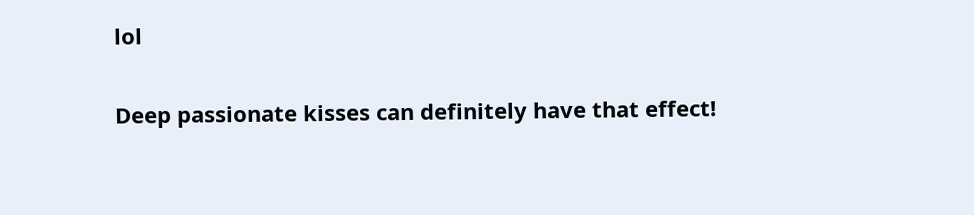lol

Deep passionate kisses can definitely have that effect!